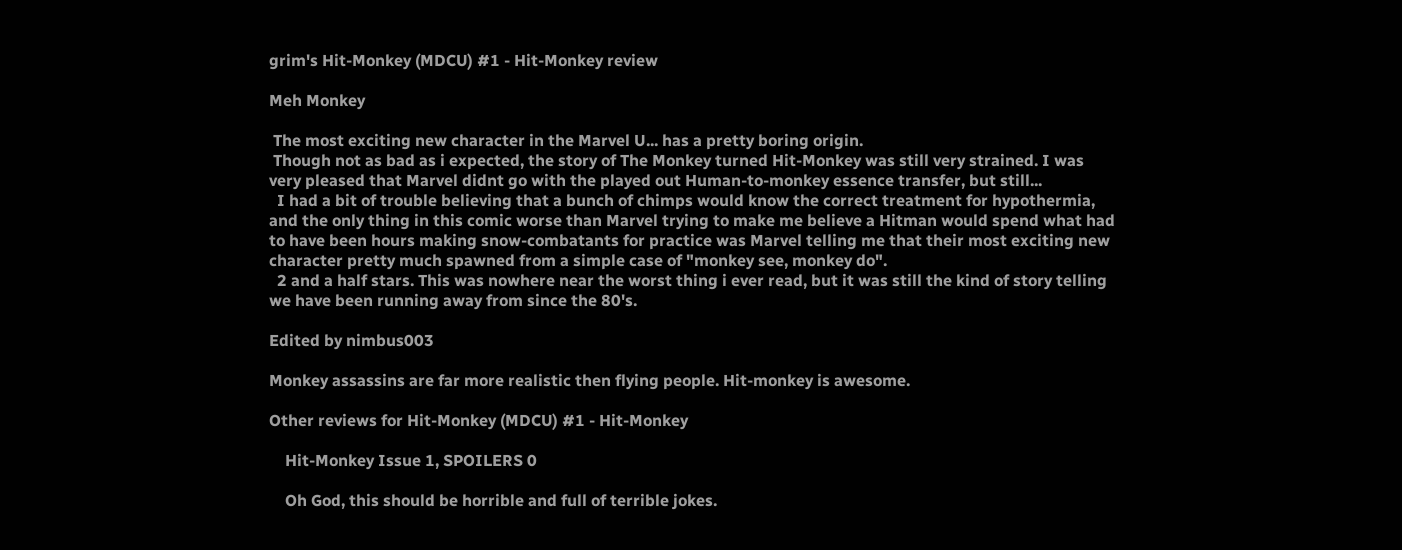grim's Hit-Monkey (MDCU) #1 - Hit-Monkey review

Meh Monkey

 The most exciting new character in the Marvel U... has a pretty boring origin.
 Though not as bad as i expected, the story of The Monkey turned Hit-Monkey was still very strained. I was very pleased that Marvel didnt go with the played out Human-to-monkey essence transfer, but still...
  I had a bit of trouble believing that a bunch of chimps would know the correct treatment for hypothermia, and the only thing in this comic worse than Marvel trying to make me believe a Hitman would spend what had to have been hours making snow-combatants for practice was Marvel telling me that their most exciting new character pretty much spawned from a simple case of "monkey see, monkey do".
  2 and a half stars. This was nowhere near the worst thing i ever read, but it was still the kind of story telling we have been running away from since the 80's.

Edited by nimbus003

Monkey assassins are far more realistic then flying people. Hit-monkey is awesome.

Other reviews for Hit-Monkey (MDCU) #1 - Hit-Monkey

    Hit-Monkey Issue 1, SPOILERS 0

    Oh God, this should be horrible and full of terrible jokes.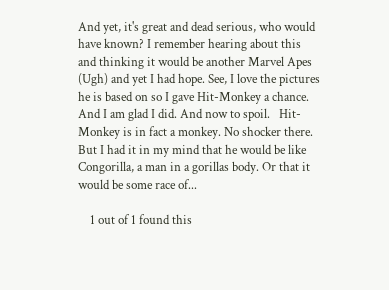And yet, it's great and dead serious, who would have known? I remember hearing about this and thinking it would be another Marvel Apes (Ugh) and yet I had hope. See, I love the pictures he is based on so I gave Hit-Monkey a chance. And I am glad I did. And now to spoil.   Hit-Monkey is in fact a monkey. No shocker there. But I had it in my mind that he would be like Congorilla, a man in a gorillas body. Or that it would be some race of...

    1 out of 1 found this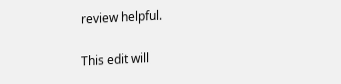review helpful.

This edit will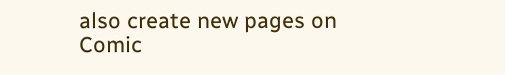also create new pages on Comic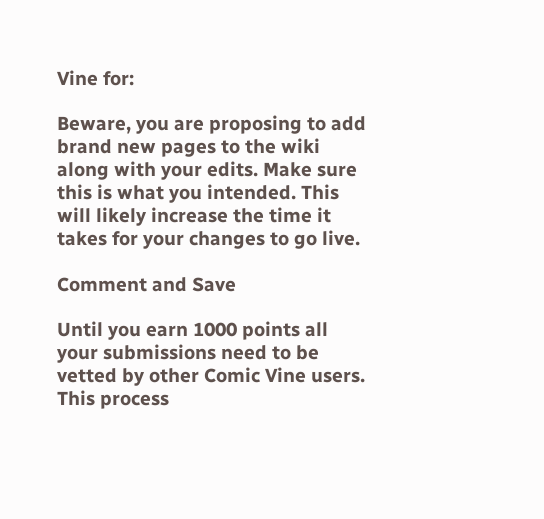Vine for:

Beware, you are proposing to add brand new pages to the wiki along with your edits. Make sure this is what you intended. This will likely increase the time it takes for your changes to go live.

Comment and Save

Until you earn 1000 points all your submissions need to be vetted by other Comic Vine users. This process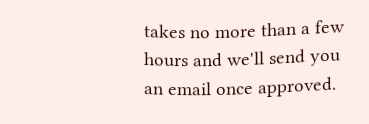takes no more than a few hours and we'll send you an email once approved.